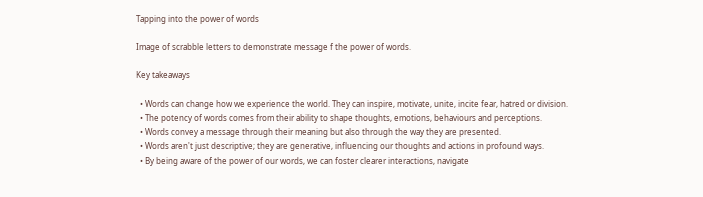Tapping into the power of words

Image of scrabble letters to demonstrate message f the power of words.

Key takeaways

  • Words can change how we experience the world. They can inspire, motivate, unite, incite fear, hatred or division.
  • The potency of words comes from their ability to shape thoughts, emotions, behaviours and perceptions.
  • Words convey a message through their meaning but also through the way they are presented.
  • Words aren't just descriptive; they are generative, influencing our thoughts and actions in profound ways.
  • By being aware of the power of our words, we can foster clearer interactions, navigate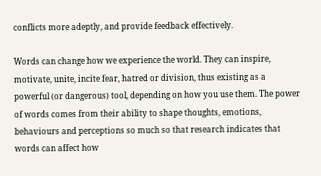conflicts more adeptly, and provide feedback effectively.

Words can change how we experience the world. They can inspire, motivate, unite, incite fear, hatred or division, thus existing as a powerful (or dangerous) tool, depending on how you use them. The power of words comes from their ability to shape thoughts, emotions, behaviours and perceptions so much so that research indicates that words can affect how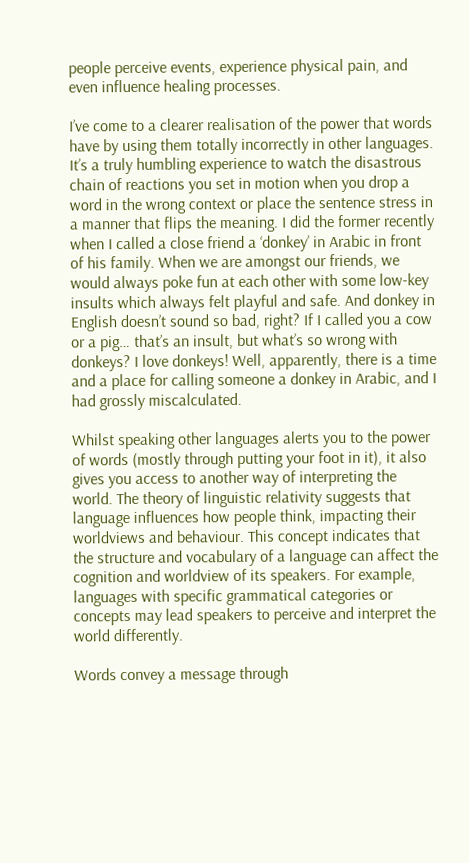people perceive events, experience physical pain, and even influence healing processes.

I’ve come to a clearer realisation of the power that words have by using them totally incorrectly in other languages. It’s a truly humbling experience to watch the disastrous chain of reactions you set in motion when you drop a word in the wrong context or place the sentence stress in a manner that flips the meaning. I did the former recently when I called a close friend a ‘donkey’ in Arabic in front of his family. When we are amongst our friends, we would always poke fun at each other with some low-key insults which always felt playful and safe. And donkey in English doesn’t sound so bad, right? If I called you a cow or a pig… that’s an insult, but what’s so wrong with donkeys? I love donkeys! Well, apparently, there is a time and a place for calling someone a donkey in Arabic, and I had grossly miscalculated.

Whilst speaking other languages alerts you to the power of words (mostly through putting your foot in it), it also gives you access to another way of interpreting the world. The theory of linguistic relativity suggests that language influences how people think, impacting their worldviews and behaviour. This concept indicates that the structure and vocabulary of a language can affect the cognition and worldview of its speakers. For example, languages with specific grammatical categories or concepts may lead speakers to perceive and interpret the world differently.

Words convey a message through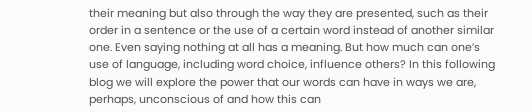their meaning but also through the way they are presented, such as their order in a sentence or the use of a certain word instead of another similar one. Even saying nothing at all has a meaning. But how much can one’s use of language, including word choice, influence others? In this following blog we will explore the power that our words can have in ways we are, perhaps, unconscious of and how this can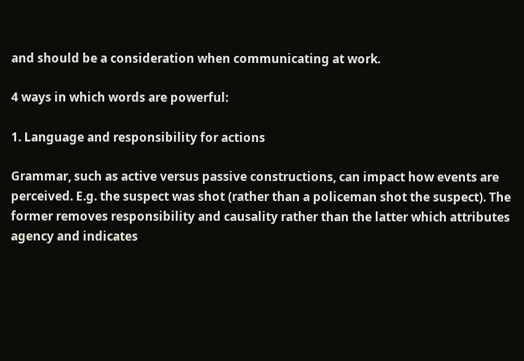and should be a consideration when communicating at work.

4 ways in which words are powerful:

1. Language and responsibility for actions

Grammar, such as active versus passive constructions, can impact how events are perceived. E.g. the suspect was shot (rather than a policeman shot the suspect). The former removes responsibility and causality rather than the latter which attributes agency and indicates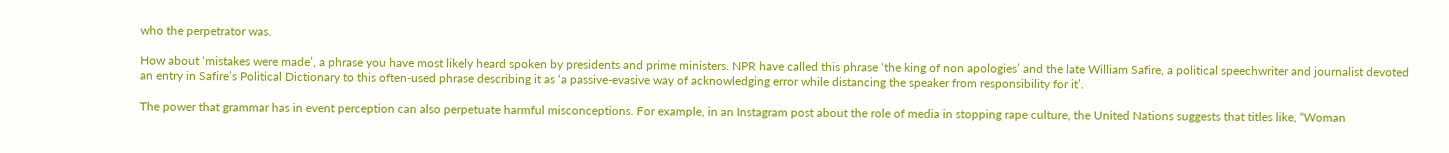who the perpetrator was.

How about ‘mistakes were made’, a phrase you have most likely heard spoken by presidents and prime ministers. NPR have called this phrase ‘the king of non apologies’ and the late William Safire, a political speechwriter and journalist devoted an entry in Safire’s Political Dictionary to this often-used phrase describing it as ‘a passive-evasive way of acknowledging error while distancing the speaker from responsibility for it’.

The power that grammar has in event perception can also perpetuate harmful misconceptions. For example, in an Instagram post about the role of media in stopping rape culture, the United Nations suggests that titles like, “Woman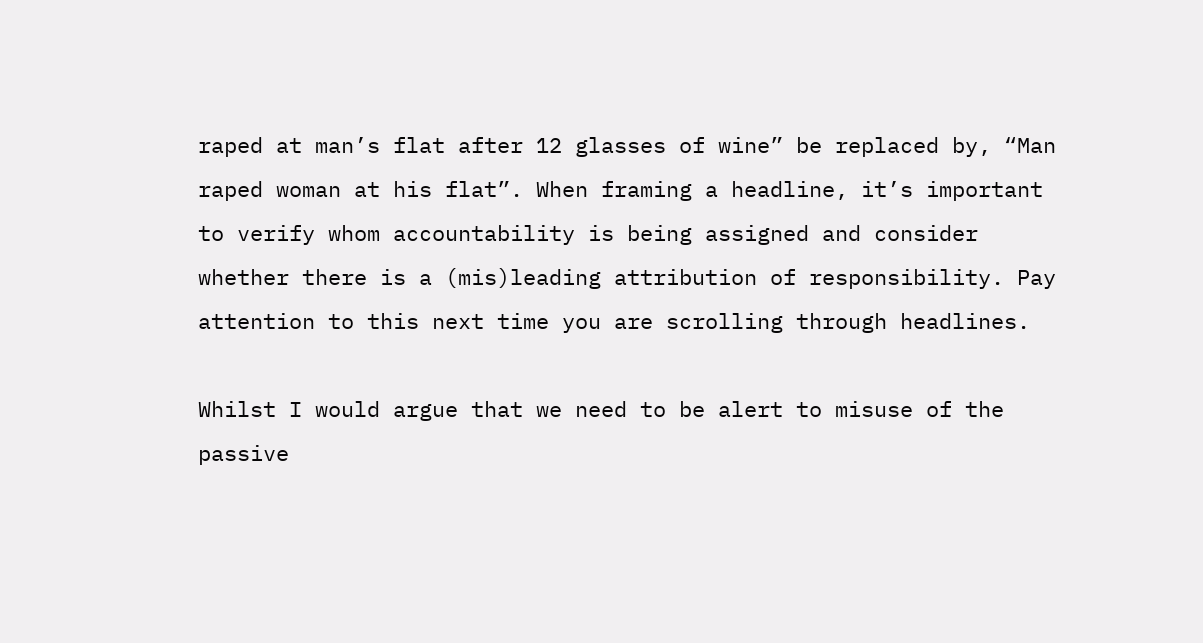raped at man’s flat after 12 glasses of wine” be replaced by, “Man raped woman at his flat”. When framing a headline, it’s important to verify whom accountability is being assigned and consider whether there is a (mis)leading attribution of responsibility. Pay attention to this next time you are scrolling through headlines.

Whilst I would argue that we need to be alert to misuse of the passive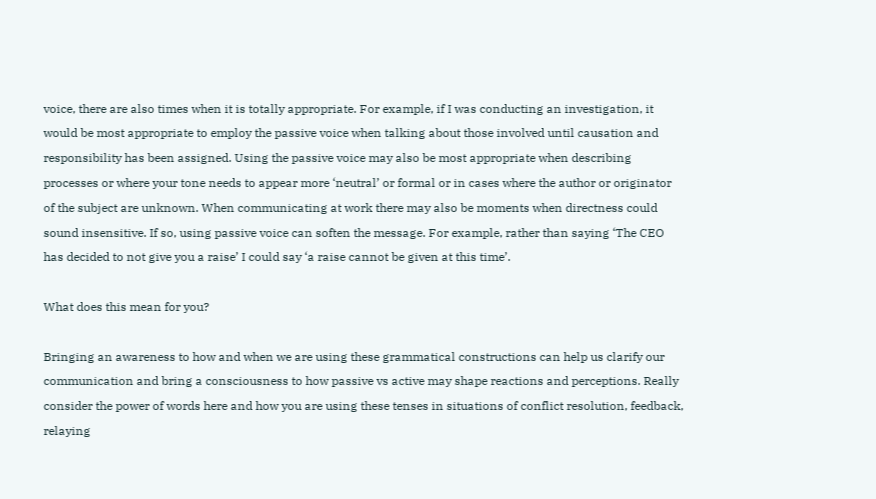voice, there are also times when it is totally appropriate. For example, if I was conducting an investigation, it would be most appropriate to employ the passive voice when talking about those involved until causation and responsibility has been assigned. Using the passive voice may also be most appropriate when describing processes or where your tone needs to appear more ‘neutral’ or formal or in cases where the author or originator of the subject are unknown. When communicating at work there may also be moments when directness could sound insensitive. If so, using passive voice can soften the message. For example, rather than saying ‘The CEO has decided to not give you a raise’ I could say ‘a raise cannot be given at this time’.

What does this mean for you?

Bringing an awareness to how and when we are using these grammatical constructions can help us clarify our communication and bring a consciousness to how passive vs active may shape reactions and perceptions. Really consider the power of words here and how you are using these tenses in situations of conflict resolution, feedback, relaying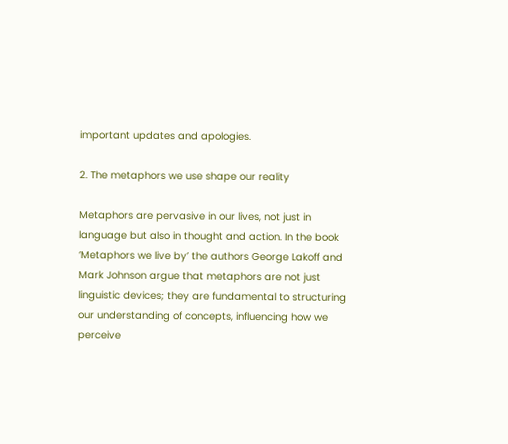important updates and apologies.

2. The metaphors we use shape our reality

Metaphors are pervasive in our lives, not just in language but also in thought and action. In the book ‘Metaphors we live by’ the authors George Lakoff and Mark Johnson argue that metaphors are not just linguistic devices; they are fundamental to structuring our understanding of concepts, influencing how we perceive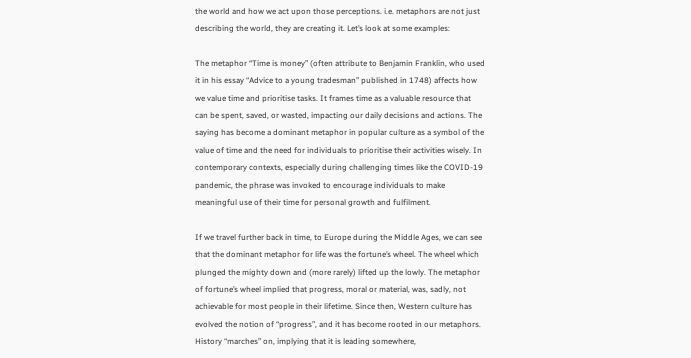the world and how we act upon those perceptions. i.e. metaphors are not just describing the world, they are creating it. Let’s look at some examples:

The metaphor “Time is money” (often attribute to Benjamin Franklin, who used it in his essay “Advice to a young tradesman” published in 1748) affects how we value time and prioritise tasks. It frames time as a valuable resource that can be spent, saved, or wasted, impacting our daily decisions and actions. The saying has become a dominant metaphor in popular culture as a symbol of the value of time and the need for individuals to prioritise their activities wisely. In contemporary contexts, especially during challenging times like the COVID-19 pandemic, the phrase was invoked to encourage individuals to make meaningful use of their time for personal growth and fulfilment.

If we travel further back in time, to Europe during the Middle Ages, we can see that the dominant metaphor for life was the fortune’s wheel. The wheel which plunged the mighty down and (more rarely) lifted up the lowly. The metaphor of fortune’s wheel implied that progress, moral or material, was, sadly, not achievable for most people in their lifetime. Since then, Western culture has evolved the notion of “progress”, and it has become rooted in our metaphors. History “marches” on, implying that it is leading somewhere,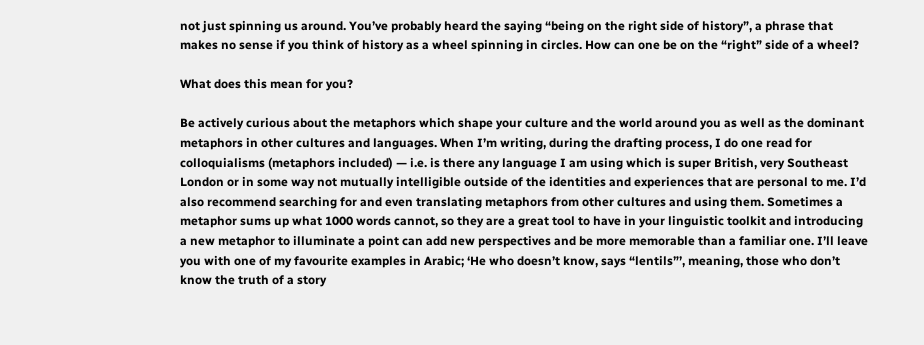not just spinning us around. You’ve probably heard the saying “being on the right side of history”, a phrase that makes no sense if you think of history as a wheel spinning in circles. How can one be on the “right” side of a wheel?

What does this mean for you?

Be actively curious about the metaphors which shape your culture and the world around you as well as the dominant metaphors in other cultures and languages. When I’m writing, during the drafting process, I do one read for colloquialisms (metaphors included) — i.e. is there any language I am using which is super British, very Southeast London or in some way not mutually intelligible outside of the identities and experiences that are personal to me. I’d also recommend searching for and even translating metaphors from other cultures and using them. Sometimes a metaphor sums up what 1000 words cannot, so they are a great tool to have in your linguistic toolkit and introducing a new metaphor to illuminate a point can add new perspectives and be more memorable than a familiar one. I’ll leave you with one of my favourite examples in Arabic; ‘He who doesn’t know, says “lentils”’, meaning, those who don’t know the truth of a story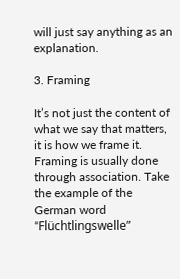will just say anything as an explanation.

3. Framing

It’s not just the content of what we say that matters, it is how we frame it. Framing is usually done through association. Take the example of the German word “Flüchtlingswelle”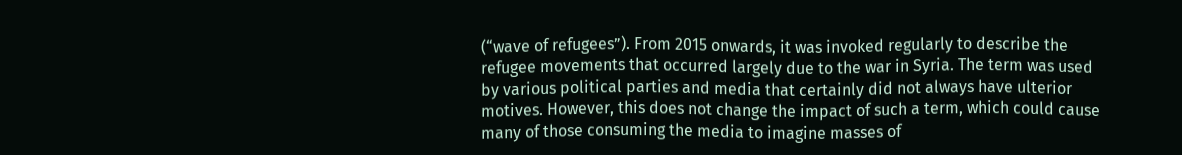(“wave of refugees”). From 2015 onwards, it was invoked regularly to describe the refugee movements that occurred largely due to the war in Syria. The term was used by various political parties and media that certainly did not always have ulterior motives. However, this does not change the impact of such a term, which could cause many of those consuming the media to imagine masses of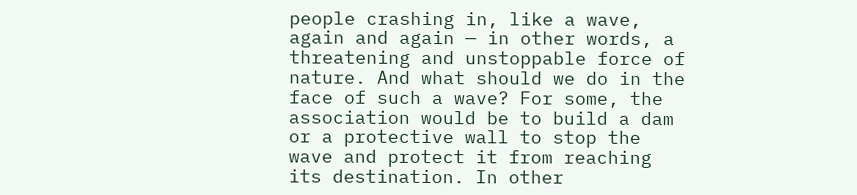people crashing in, like a wave, again and again — in other words, a threatening and unstoppable force of nature. And what should we do in the face of such a wave? For some, the association would be to build a dam or a protective wall to stop the wave and protect it from reaching its destination. In other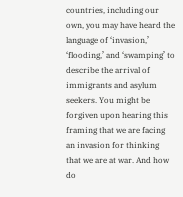countries, including our own, you may have heard the language of ‘invasion,’ ‘flooding,’ and ‘swamping’ to describe the arrival of immigrants and asylum seekers. You might be forgiven upon hearing this framing that we are facing an invasion for thinking that we are at war. And how do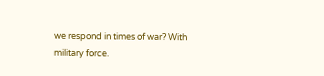we respond in times of war? With military force.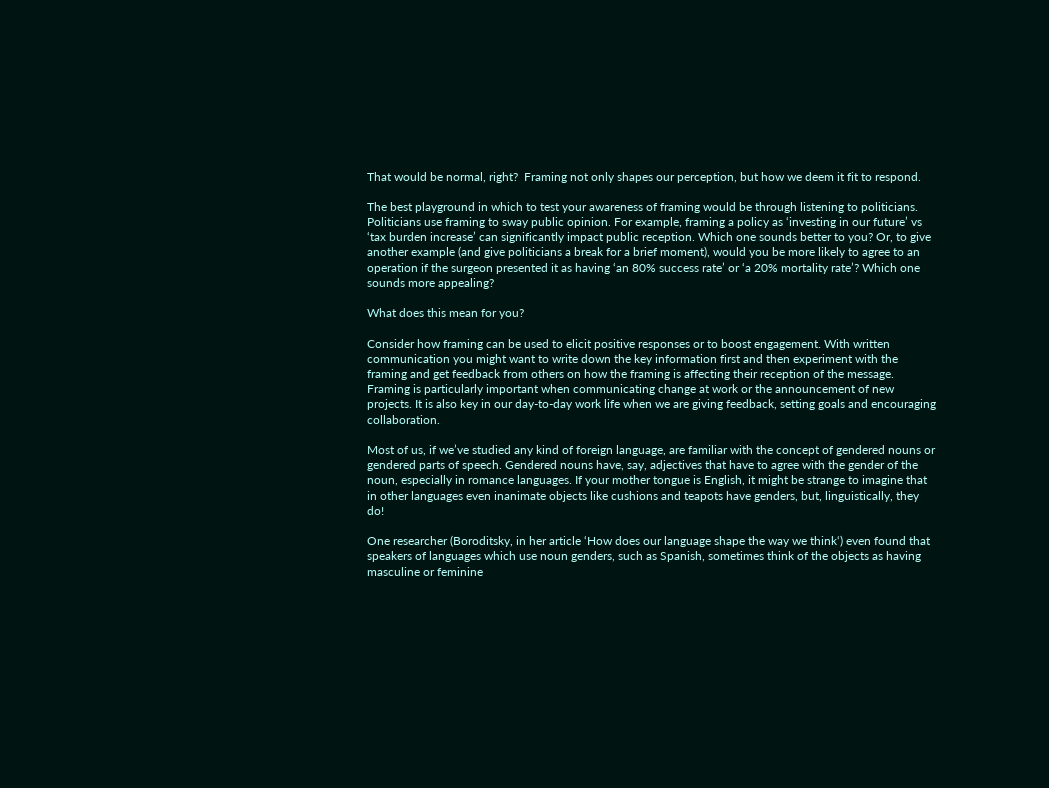That would be normal, right?  Framing not only shapes our perception, but how we deem it fit to respond.

The best playground in which to test your awareness of framing would be through listening to politicians. Politicians use framing to sway public opinion. For example, framing a policy as ‘investing in our future’ vs ‘tax burden increase’ can significantly impact public reception. Which one sounds better to you? Or, to give another example (and give politicians a break for a brief moment), would you be more likely to agree to an operation if the surgeon presented it as having ‘an 80% success rate’ or ‘a 20% mortality rate’? Which one sounds more appealing?

What does this mean for you?

Consider how framing can be used to elicit positive responses or to boost engagement. With written communication you might want to write down the key information first and then experiment with the framing and get feedback from others on how the framing is affecting their reception of the message. Framing is particularly important when communicating change at work or the announcement of new projects. It is also key in our day-to-day work life when we are giving feedback, setting goals and encouraging collaboration.

Most of us, if we’ve studied any kind of foreign language, are familiar with the concept of gendered nouns or gendered parts of speech. Gendered nouns have, say, adjectives that have to agree with the gender of the noun, especially in romance languages. If your mother tongue is English, it might be strange to imagine that in other languages even inanimate objects like cushions and teapots have genders, but, linguistically, they do!

One researcher (Boroditsky, in her article ‘How does our language shape the way we think‘) even found that speakers of languages which use noun genders, such as Spanish, sometimes think of the objects as having masculine or feminine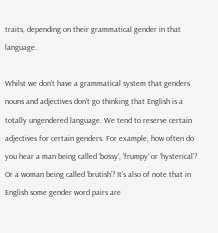traits, depending on their grammatical gender in that language.

Whilst we don’t have a grammatical system that genders nouns and adjectives don’t go thinking that English is a totally ungendered language. We tend to reserve certain adjectives for certain genders. For example, how often do you hear a man being called ‘bossy’, ‘frumpy’ or ‘hysterical’? Or a woman being called ‘brutish’? It’s also of note that in English some gender word pairs are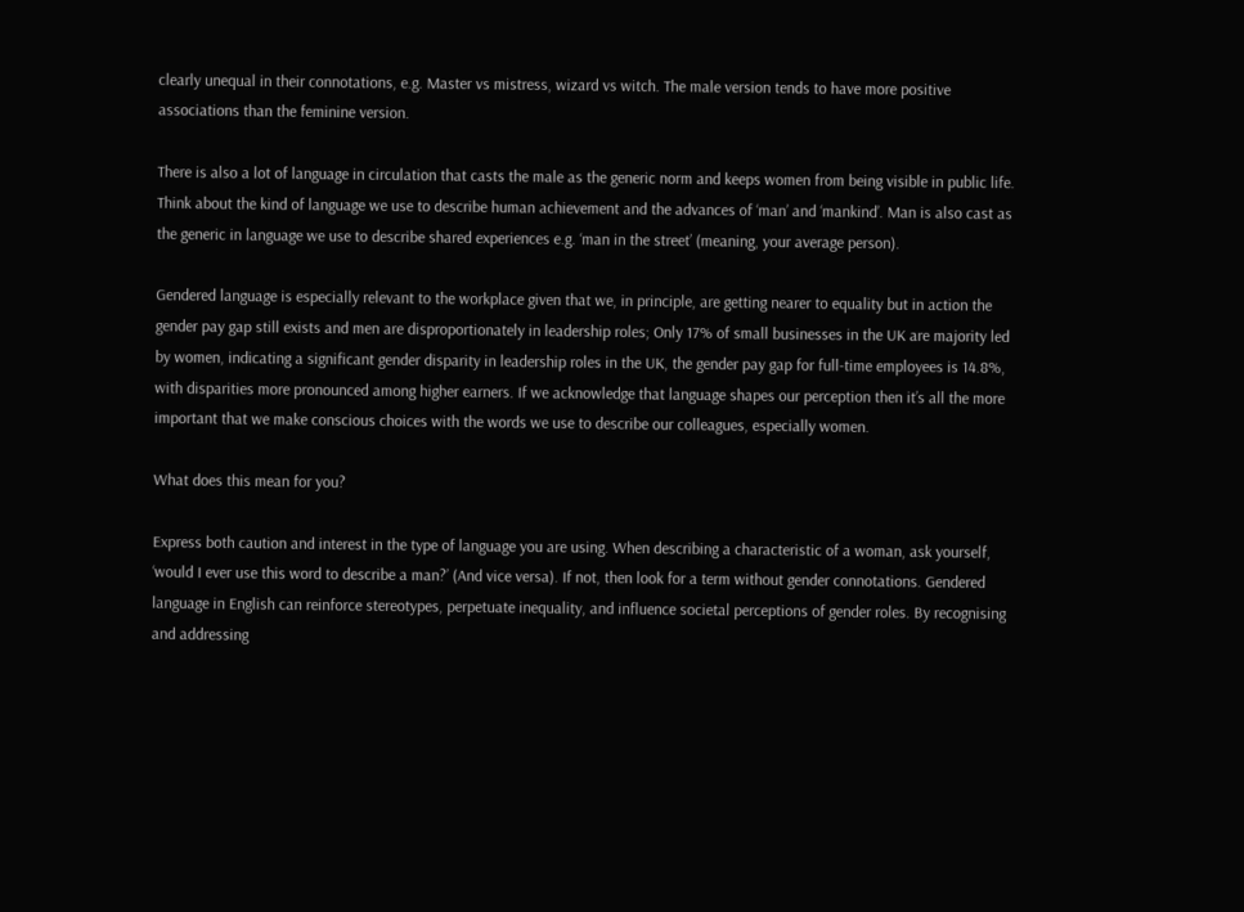clearly unequal in their connotations, e.g. Master vs mistress, wizard vs witch. The male version tends to have more positive associations than the feminine version.

There is also a lot of language in circulation that casts the male as the generic norm and keeps women from being visible in public life. Think about the kind of language we use to describe human achievement and the advances of ‘man’ and ‘mankind’. Man is also cast as the generic in language we use to describe shared experiences e.g. ‘man in the street’ (meaning, your average person).

Gendered language is especially relevant to the workplace given that we, in principle, are getting nearer to equality but in action the gender pay gap still exists and men are disproportionately in leadership roles; Only 17% of small businesses in the UK are majority led by women, indicating a significant gender disparity in leadership roles in the UK, the gender pay gap for full-time employees is 14.8%, with disparities more pronounced among higher earners. If we acknowledge that language shapes our perception then it’s all the more important that we make conscious choices with the words we use to describe our colleagues, especially women.

What does this mean for you?

Express both caution and interest in the type of language you are using. When describing a characteristic of a woman, ask yourself, ‘would I ever use this word to describe a man?’ (And vice versa). If not, then look for a term without gender connotations. Gendered language in English can reinforce stereotypes, perpetuate inequality, and influence societal perceptions of gender roles. By recognising and addressing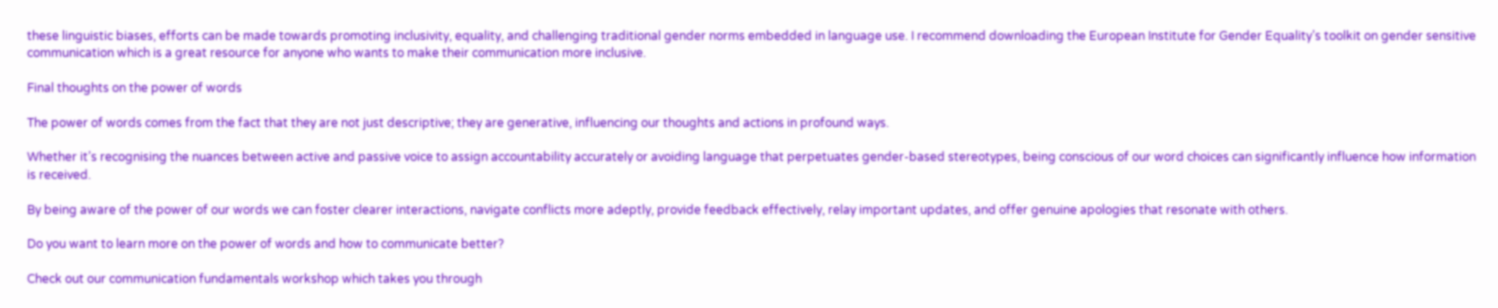these linguistic biases, efforts can be made towards promoting inclusivity, equality, and challenging traditional gender norms embedded in language use. I recommend downloading the European Institute for Gender Equality’s toolkit on gender sensitive communication which is a great resource for anyone who wants to make their communication more inclusive.

Final thoughts on the power of words

The power of words comes from the fact that they are not just descriptive; they are generative, influencing our thoughts and actions in profound ways.

Whether it’s recognising the nuances between active and passive voice to assign accountability accurately or avoiding language that perpetuates gender-based stereotypes, being conscious of our word choices can significantly influence how information is received.

By being aware of the power of our words we can foster clearer interactions, navigate conflicts more adeptly, provide feedback effectively, relay important updates, and offer genuine apologies that resonate with others.

Do you want to learn more on the power of words and how to communicate better?

Check out our communication fundamentals workshop which takes you through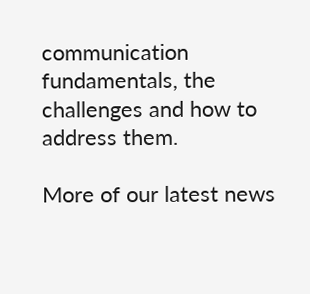communication fundamentals, the challenges and how to address them.

More of our latest news